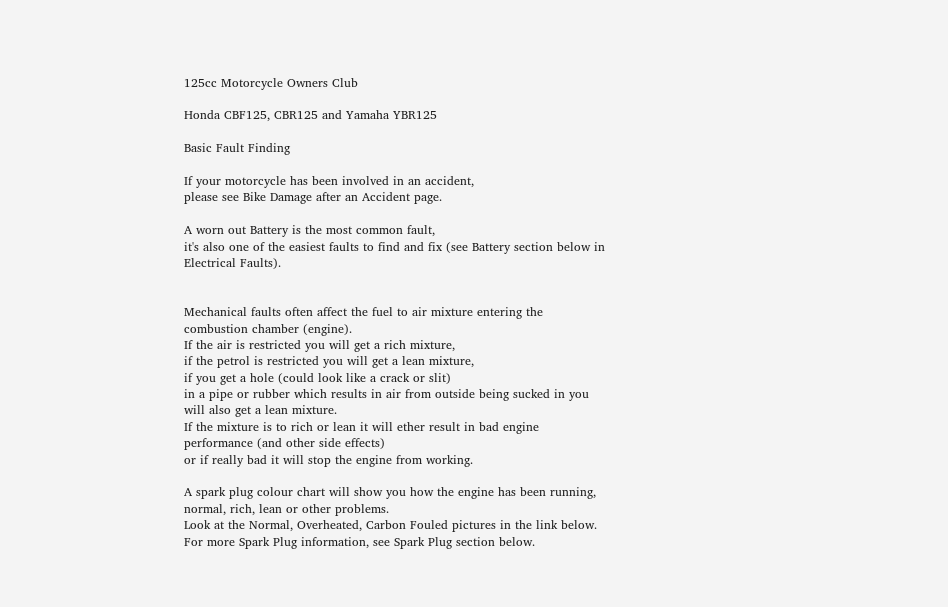125cc Motorcycle Owners Club

Honda CBF125, CBR125 and Yamaha YBR125

Basic Fault Finding

If your motorcycle has been involved in an accident,
please see Bike Damage after an Accident page.

A worn out Battery is the most common fault,
it's also one of the easiest faults to find and fix (see Battery section below in Electrical Faults).


Mechanical faults often affect the fuel to air mixture entering the combustion chamber (engine).
If the air is restricted you will get a rich mixture,
if the petrol is restricted you will get a lean mixture,
if you get a hole (could look like a crack or slit)
in a pipe or rubber which results in air from outside being sucked in you will also get a lean mixture.
If the mixture is to rich or lean it will ether result in bad engine performance (and other side effects)
or if really bad it will stop the engine from working.

A spark plug colour chart will show you how the engine has been running, normal, rich, lean or other problems.
Look at the Normal, Overheated, Carbon Fouled pictures in the link below.
For more Spark Plug information, see Spark Plug section below.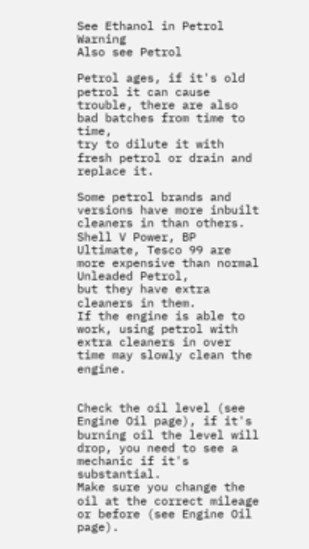See Ethanol in Petrol Warning
Also see Petrol

Petrol ages, if it's old petrol it can cause trouble, there are also bad batches from time to time,
try to dilute it with fresh petrol or drain and replace it.

Some petrol brands and versions have more inbuilt cleaners in than others.
Shell V Power, BP Ultimate, Tesco 99 are more expensive than normal Unleaded Petrol,
but they have extra cleaners in them.
If the engine is able to work, using petrol with extra cleaners in over time may slowly clean the engine.


Check the oil level (see Engine Oil page), if it's burning oil the level will drop, you need to see a mechanic if it's substantial.
Make sure you change the oil at the correct mileage or before (see Engine Oil page).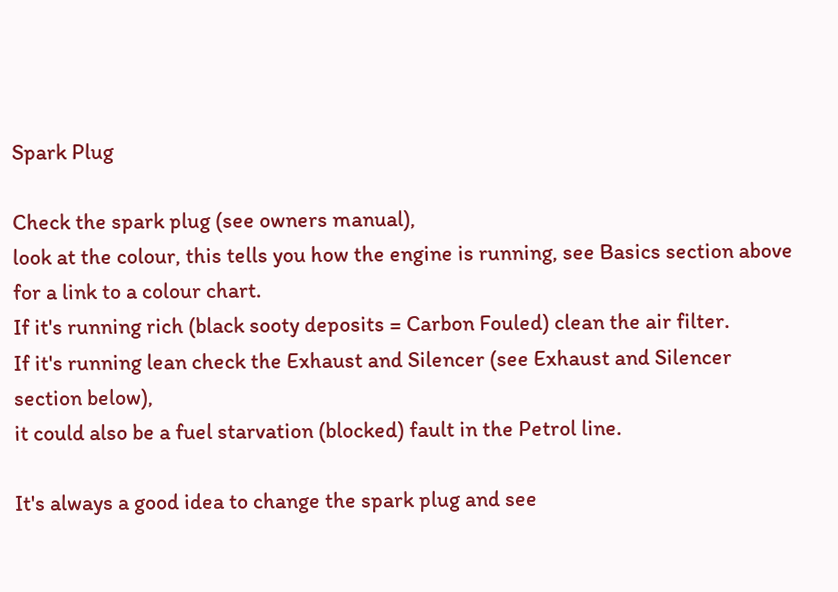Spark Plug

Check the spark plug (see owners manual),
look at the colour, this tells you how the engine is running, see Basics section above for a link to a colour chart.
If it's running rich (black sooty deposits = Carbon Fouled) clean the air filter.
If it's running lean check the Exhaust and Silencer (see Exhaust and Silencer section below),
it could also be a fuel starvation (blocked) fault in the Petrol line.

It's always a good idea to change the spark plug and see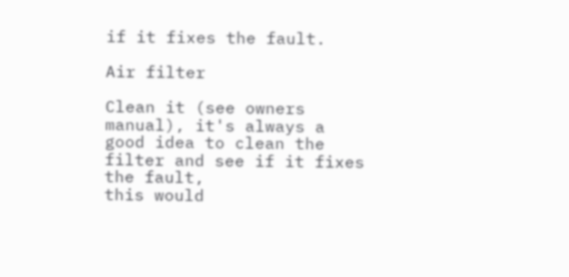if it fixes the fault.

Air filter

Clean it (see owners manual), it's always a good idea to clean the filter and see if it fixes the fault,
this would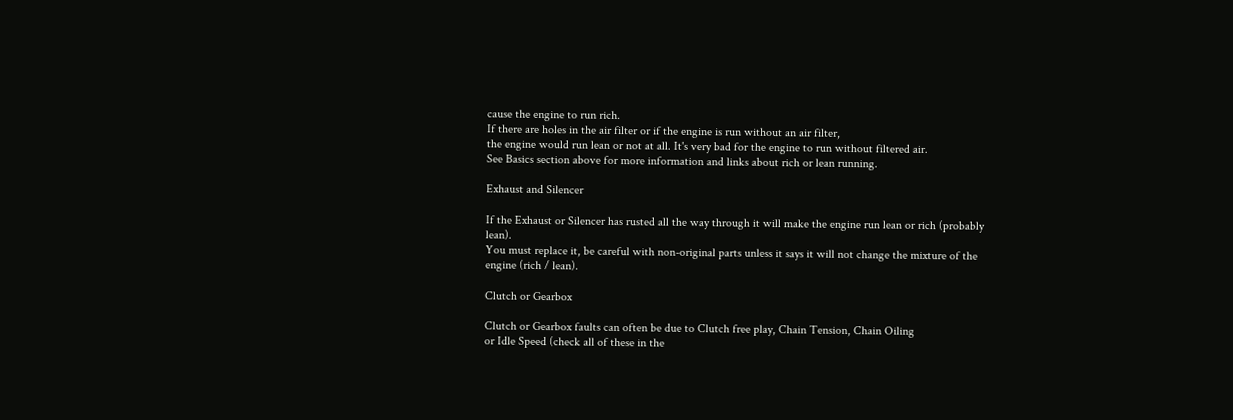cause the engine to run rich.
If there are holes in the air filter or if the engine is run without an air filter,
the engine would run lean or not at all. It's very bad for the engine to run without filtered air.
See Basics section above for more information and links about rich or lean running.

Exhaust and Silencer

If the Exhaust or Silencer has rusted all the way through it will make the engine run lean or rich (probably lean).
You must replace it, be careful with non-original parts unless it says it will not change the mixture of the engine (rich / lean).

Clutch or Gearbox

Clutch or Gearbox faults can often be due to Clutch free play, Chain Tension, Chain Oiling
or Idle Speed (check all of these in the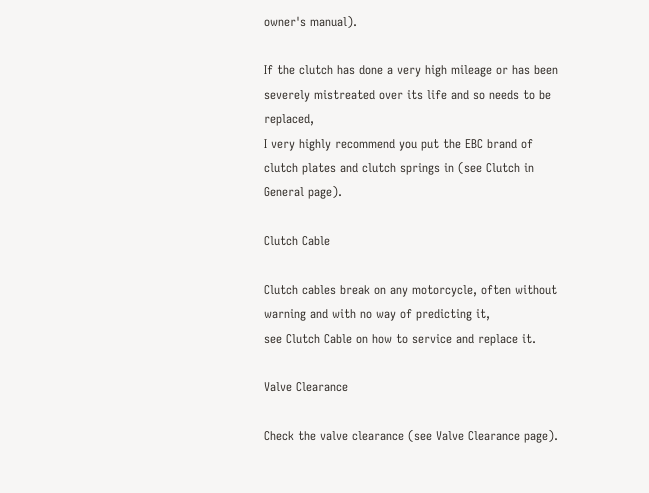owner's manual).

If the clutch has done a very high mileage or has been severely mistreated over its life and so needs to be replaced,
I very highly recommend you put the EBC brand of clutch plates and clutch springs in (see Clutch in General page).

Clutch Cable

Clutch cables break on any motorcycle, often without warning and with no way of predicting it,
see Clutch Cable on how to service and replace it.

Valve Clearance

Check the valve clearance (see Valve Clearance page).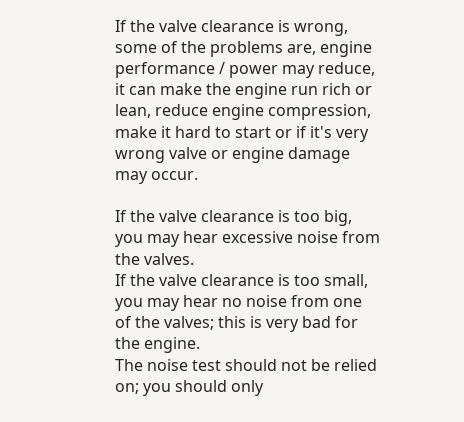If the valve clearance is wrong, some of the problems are, engine performance / power may reduce,
it can make the engine run rich or lean, reduce engine compression,
make it hard to start or if it's very wrong valve or engine damage may occur.

If the valve clearance is too big, you may hear excessive noise from the valves.
If the valve clearance is too small, you may hear no noise from one of the valves; this is very bad for the engine.
The noise test should not be relied on; you should only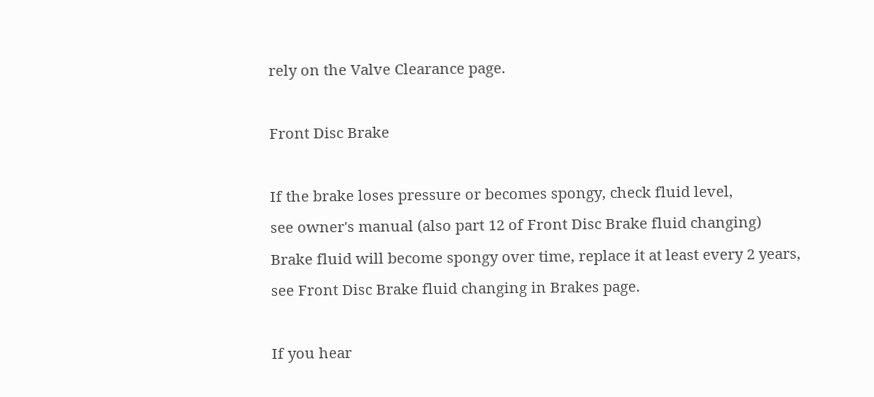rely on the Valve Clearance page.

Front Disc Brake

If the brake loses pressure or becomes spongy, check fluid level,
see owner's manual (also part 12 of Front Disc Brake fluid changing)
Brake fluid will become spongy over time, replace it at least every 2 years,
see Front Disc Brake fluid changing in Brakes page.

If you hear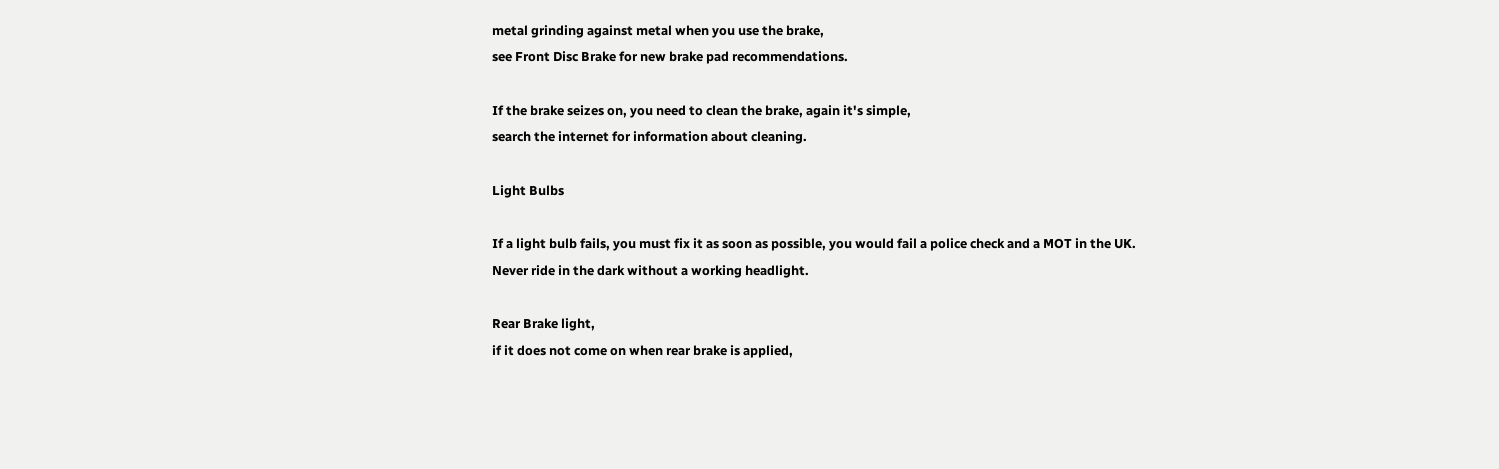metal grinding against metal when you use the brake,
see Front Disc Brake for new brake pad recommendations.

If the brake seizes on, you need to clean the brake, again it's simple,
search the internet for information about cleaning.

Light Bulbs

If a light bulb fails, you must fix it as soon as possible, you would fail a police check and a MOT in the UK.
Never ride in the dark without a working headlight.

Rear Brake light,
if it does not come on when rear brake is applied,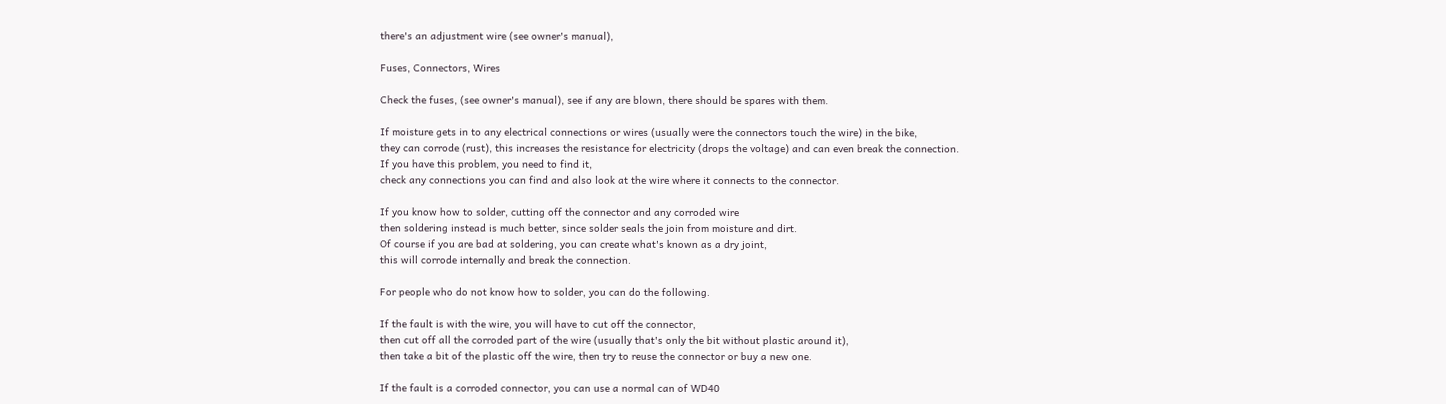there's an adjustment wire (see owner's manual),

Fuses, Connectors, Wires

Check the fuses, (see owner's manual), see if any are blown, there should be spares with them.

If moisture gets in to any electrical connections or wires (usually were the connectors touch the wire) in the bike,
they can corrode (rust), this increases the resistance for electricity (drops the voltage) and can even break the connection.
If you have this problem, you need to find it,
check any connections you can find and also look at the wire where it connects to the connector.

If you know how to solder, cutting off the connector and any corroded wire
then soldering instead is much better, since solder seals the join from moisture and dirt.
Of course if you are bad at soldering, you can create what's known as a dry joint,
this will corrode internally and break the connection.

For people who do not know how to solder, you can do the following.

If the fault is with the wire, you will have to cut off the connector,
then cut off all the corroded part of the wire (usually that's only the bit without plastic around it),
then take a bit of the plastic off the wire, then try to reuse the connector or buy a new one.

If the fault is a corroded connector, you can use a normal can of WD40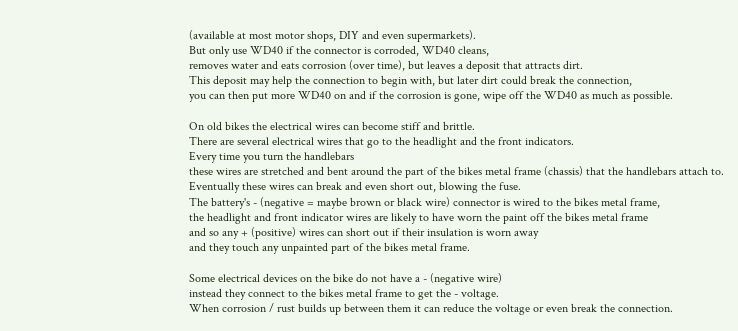(available at most motor shops, DIY and even supermarkets).
But only use WD40 if the connector is corroded, WD40 cleans,
removes water and eats corrosion (over time), but leaves a deposit that attracts dirt.
This deposit may help the connection to begin with, but later dirt could break the connection,
you can then put more WD40 on and if the corrosion is gone, wipe off the WD40 as much as possible.

On old bikes the electrical wires can become stiff and brittle.
There are several electrical wires that go to the headlight and the front indicators.
Every time you turn the handlebars
these wires are stretched and bent around the part of the bikes metal frame (chassis) that the handlebars attach to.
Eventually these wires can break and even short out, blowing the fuse.
The battery's - (negative = maybe brown or black wire) connector is wired to the bikes metal frame,
the headlight and front indicator wires are likely to have worn the paint off the bikes metal frame
and so any + (positive) wires can short out if their insulation is worn away
and they touch any unpainted part of the bikes metal frame.

Some electrical devices on the bike do not have a - (negative wire)
instead they connect to the bikes metal frame to get the - voltage.
When corrosion / rust builds up between them it can reduce the voltage or even break the connection.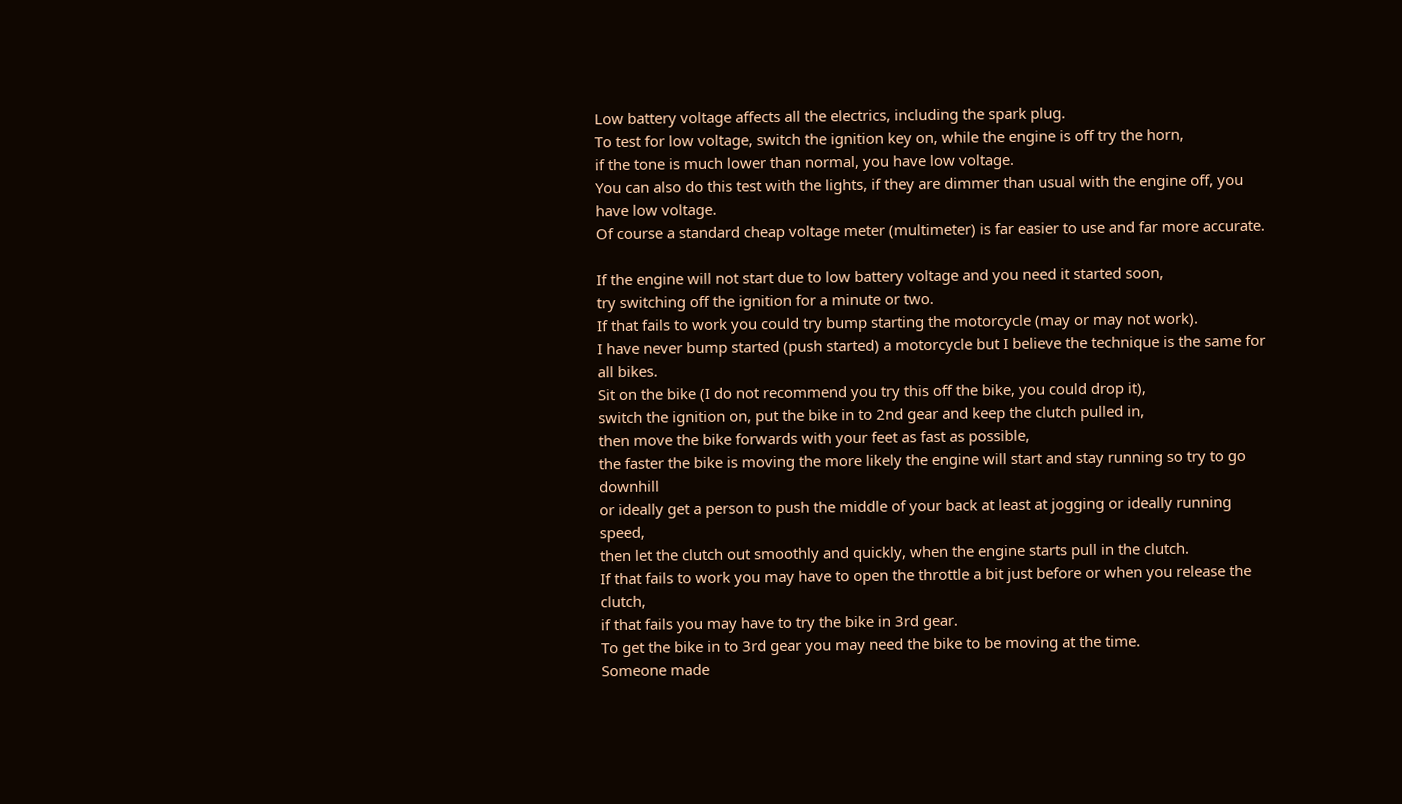Low battery voltage affects all the electrics, including the spark plug.
To test for low voltage, switch the ignition key on, while the engine is off try the horn,
if the tone is much lower than normal, you have low voltage.
You can also do this test with the lights, if they are dimmer than usual with the engine off, you have low voltage.
Of course a standard cheap voltage meter (multimeter) is far easier to use and far more accurate.

If the engine will not start due to low battery voltage and you need it started soon,
try switching off the ignition for a minute or two.
If that fails to work you could try bump starting the motorcycle (may or may not work).
I have never bump started (push started) a motorcycle but I believe the technique is the same for all bikes.
Sit on the bike (I do not recommend you try this off the bike, you could drop it),
switch the ignition on, put the bike in to 2nd gear and keep the clutch pulled in,
then move the bike forwards with your feet as fast as possible,
the faster the bike is moving the more likely the engine will start and stay running so try to go downhill
or ideally get a person to push the middle of your back at least at jogging or ideally running speed,
then let the clutch out smoothly and quickly, when the engine starts pull in the clutch.
If that fails to work you may have to open the throttle a bit just before or when you release the clutch,
if that fails you may have to try the bike in 3rd gear.
To get the bike in to 3rd gear you may need the bike to be moving at the time.
Someone made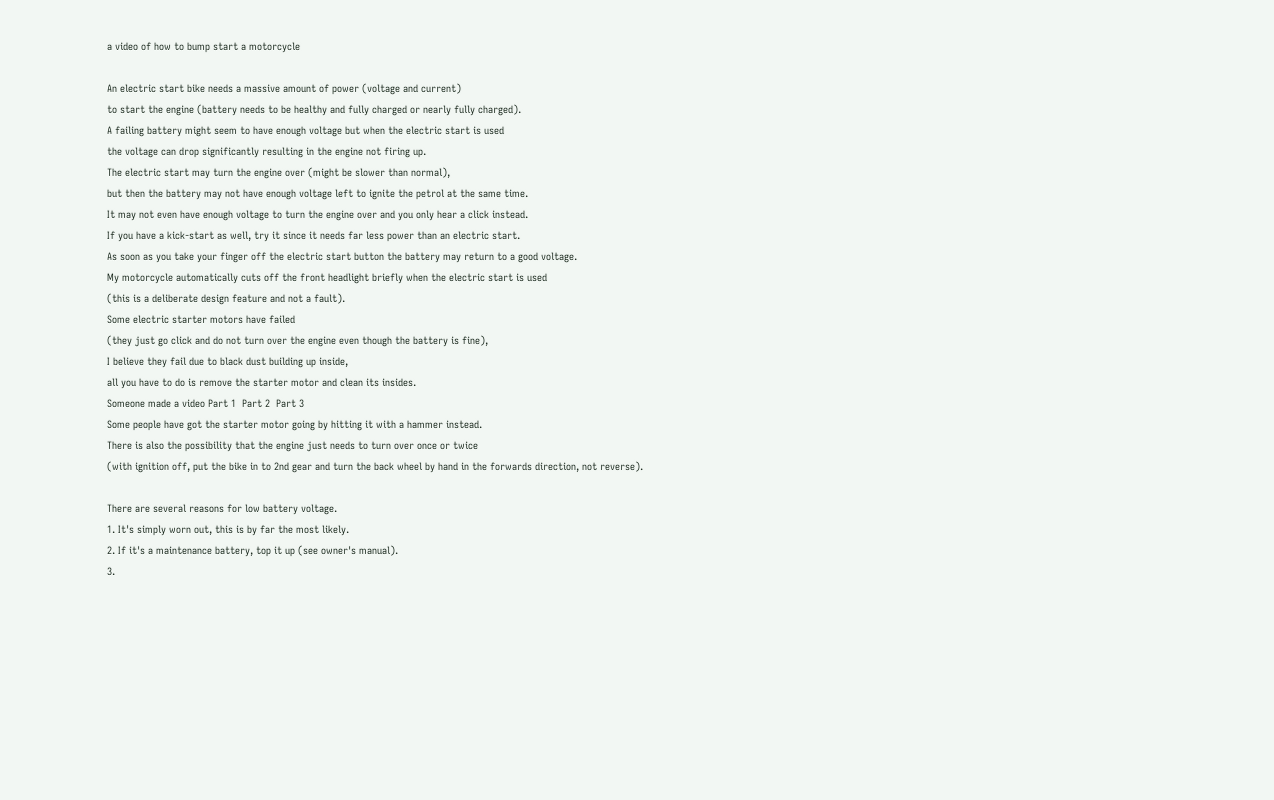a video of how to bump start a motorcycle

An electric start bike needs a massive amount of power (voltage and current)
to start the engine (battery needs to be healthy and fully charged or nearly fully charged).
A failing battery might seem to have enough voltage but when the electric start is used
the voltage can drop significantly resulting in the engine not firing up.
The electric start may turn the engine over (might be slower than normal),
but then the battery may not have enough voltage left to ignite the petrol at the same time.
It may not even have enough voltage to turn the engine over and you only hear a click instead.
If you have a kick-start as well, try it since it needs far less power than an electric start.
As soon as you take your finger off the electric start button the battery may return to a good voltage.
My motorcycle automatically cuts off the front headlight briefly when the electric start is used
(this is a deliberate design feature and not a fault).
Some electric starter motors have failed
(they just go click and do not turn over the engine even though the battery is fine),
I believe they fail due to black dust building up inside,
all you have to do is remove the starter motor and clean its insides.
Someone made a video Part 1  Part 2  Part 3
Some people have got the starter motor going by hitting it with a hammer instead.
There is also the possibility that the engine just needs to turn over once or twice
(with ignition off, put the bike in to 2nd gear and turn the back wheel by hand in the forwards direction, not reverse).

There are several reasons for low battery voltage.
1. It's simply worn out, this is by far the most likely.
2. If it's a maintenance battery, top it up (see owner's manual).
3.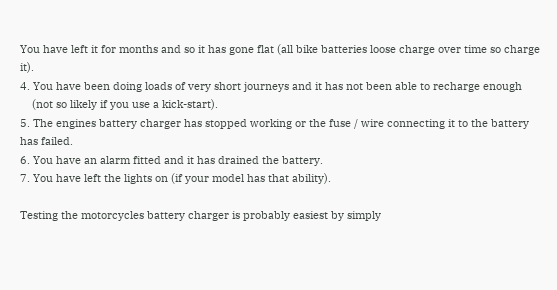You have left it for months and so it has gone flat (all bike batteries loose charge over time so charge it).
4. You have been doing loads of very short journeys and it has not been able to recharge enough
    (not so likely if you use a kick-start).
5. The engines battery charger has stopped working or the fuse / wire connecting it to the battery has failed.
6. You have an alarm fitted and it has drained the battery.
7. You have left the lights on (if your model has that ability).

Testing the motorcycles battery charger is probably easiest by simply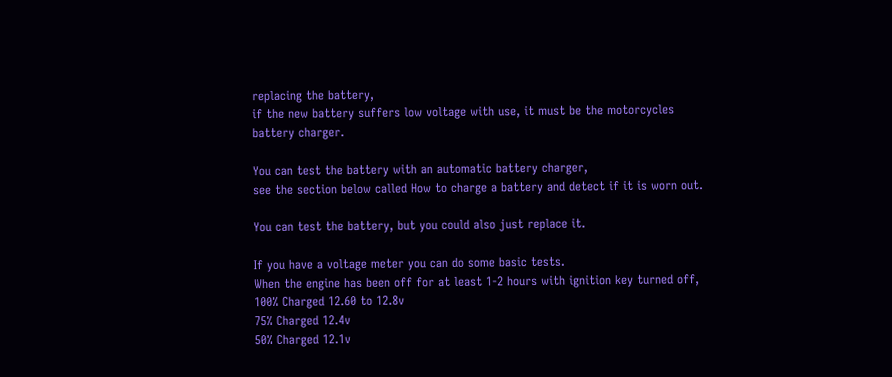replacing the battery,
if the new battery suffers low voltage with use, it must be the motorcycles battery charger.

You can test the battery with an automatic battery charger,
see the section below called How to charge a battery and detect if it is worn out.

You can test the battery, but you could also just replace it.

If you have a voltage meter you can do some basic tests.
When the engine has been off for at least 1-2 hours with ignition key turned off,
100% Charged 12.60 to 12.8v
75% Charged 12.4v
50% Charged 12.1v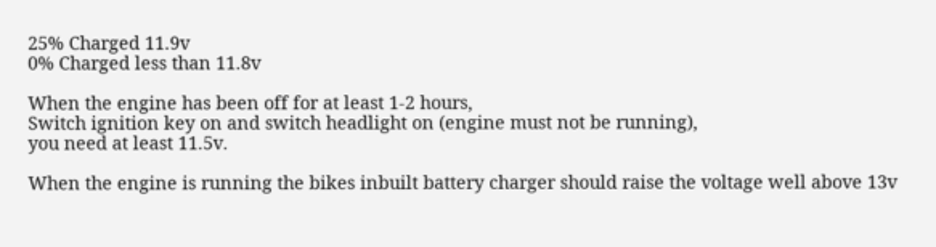25% Charged 11.9v
0% Charged less than 11.8v

When the engine has been off for at least 1-2 hours,
Switch ignition key on and switch headlight on (engine must not be running),
you need at least 11.5v.

When the engine is running the bikes inbuilt battery charger should raise the voltage well above 13v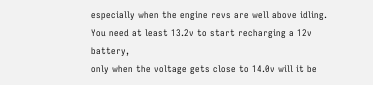especially when the engine revs are well above idling.
You need at least 13.2v to start recharging a 12v battery,
only when the voltage gets close to 14.0v will it be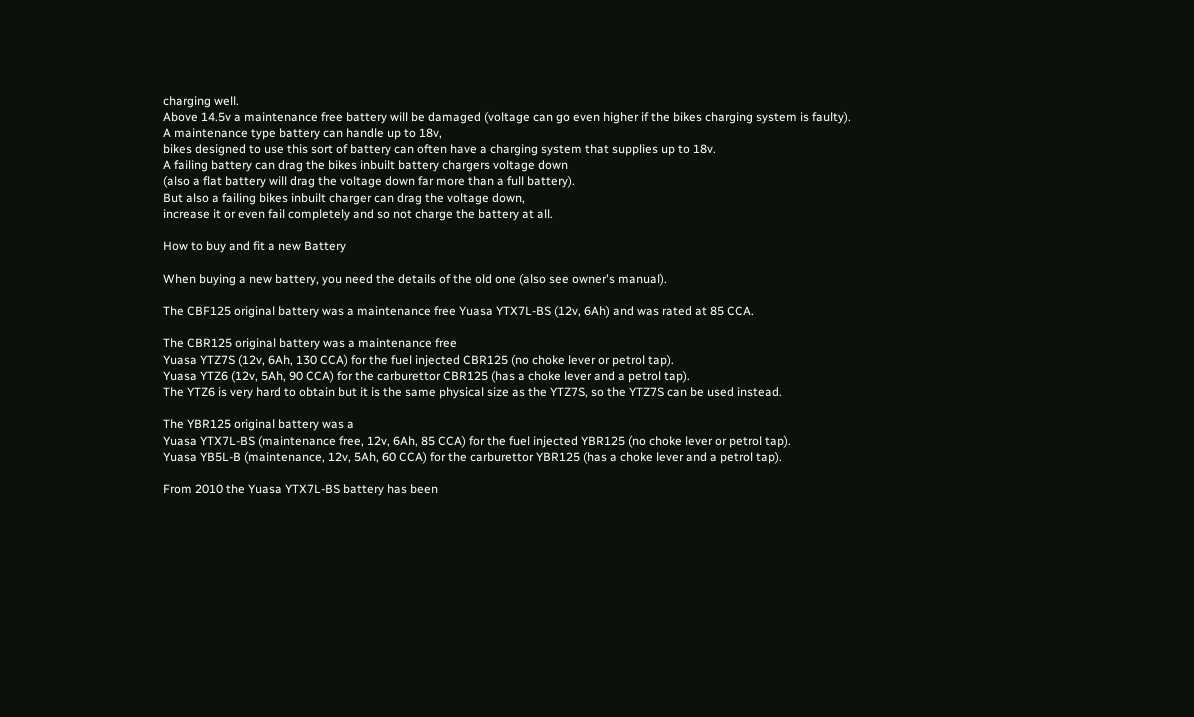charging well.
Above 14.5v a maintenance free battery will be damaged (voltage can go even higher if the bikes charging system is faulty).
A maintenance type battery can handle up to 18v,
bikes designed to use this sort of battery can often have a charging system that supplies up to 18v.
A failing battery can drag the bikes inbuilt battery chargers voltage down
(also a flat battery will drag the voltage down far more than a full battery).
But also a failing bikes inbuilt charger can drag the voltage down,
increase it or even fail completely and so not charge the battery at all.

How to buy and fit a new Battery

When buying a new battery, you need the details of the old one (also see owner's manual).

The CBF125 original battery was a maintenance free Yuasa YTX7L-BS (12v, 6Ah) and was rated at 85 CCA.

The CBR125 original battery was a maintenance free
Yuasa YTZ7S (12v, 6Ah, 130 CCA) for the fuel injected CBR125 (no choke lever or petrol tap).
Yuasa YTZ6 (12v, 5Ah, 90 CCA) for the carburettor CBR125 (has a choke lever and a petrol tap).
The YTZ6 is very hard to obtain but it is the same physical size as the YTZ7S, so the YTZ7S can be used instead.

The YBR125 original battery was a
Yuasa YTX7L-BS (maintenance free, 12v, 6Ah, 85 CCA) for the fuel injected YBR125 (no choke lever or petrol tap).
Yuasa YB5L-B (maintenance, 12v, 5Ah, 60 CCA) for the carburettor YBR125 (has a choke lever and a petrol tap).

From 2010 the Yuasa YTX7L-BS battery has been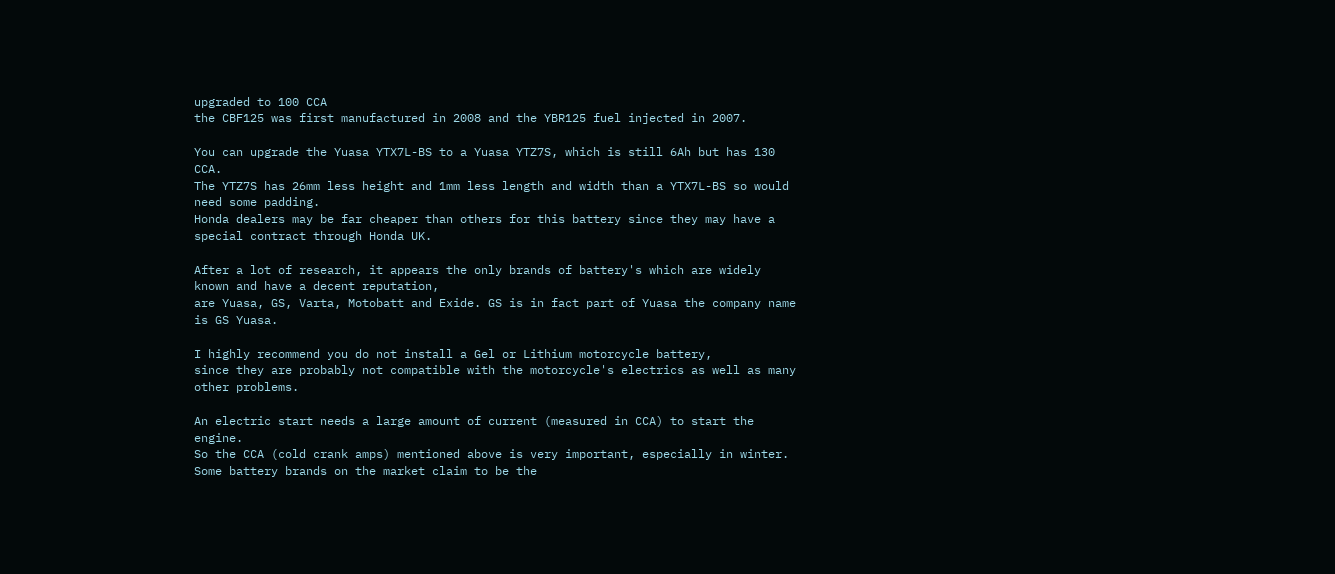upgraded to 100 CCA
the CBF125 was first manufactured in 2008 and the YBR125 fuel injected in 2007.

You can upgrade the Yuasa YTX7L-BS to a Yuasa YTZ7S, which is still 6Ah but has 130 CCA.
The YTZ7S has 26mm less height and 1mm less length and width than a YTX7L-BS so would need some padding.
Honda dealers may be far cheaper than others for this battery since they may have a special contract through Honda UK.

After a lot of research, it appears the only brands of battery's which are widely known and have a decent reputation,
are Yuasa, GS, Varta, Motobatt and Exide. GS is in fact part of Yuasa the company name is GS Yuasa.

I highly recommend you do not install a Gel or Lithium motorcycle battery,
since they are probably not compatible with the motorcycle's electrics as well as many other problems.

An electric start needs a large amount of current (measured in CCA) to start the engine.
So the CCA (cold crank amps) mentioned above is very important, especially in winter.
Some battery brands on the market claim to be the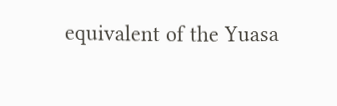equivalent of the Yuasa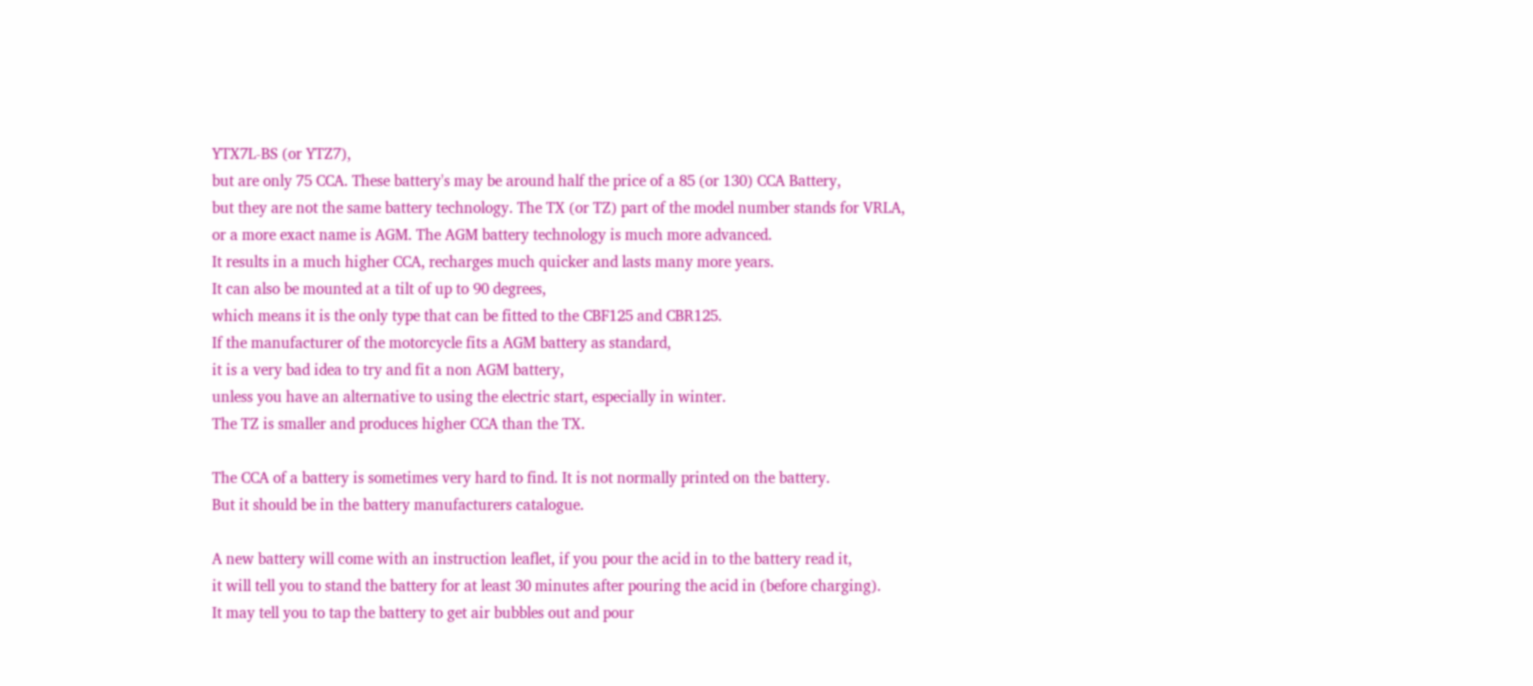YTX7L-BS (or YTZ7),
but are only 75 CCA. These battery's may be around half the price of a 85 (or 130) CCA Battery,
but they are not the same battery technology. The TX (or TZ) part of the model number stands for VRLA,
or a more exact name is AGM. The AGM battery technology is much more advanced.
It results in a much higher CCA, recharges much quicker and lasts many more years.
It can also be mounted at a tilt of up to 90 degrees,
which means it is the only type that can be fitted to the CBF125 and CBR125.
If the manufacturer of the motorcycle fits a AGM battery as standard,
it is a very bad idea to try and fit a non AGM battery,
unless you have an alternative to using the electric start, especially in winter.
The TZ is smaller and produces higher CCA than the TX.

The CCA of a battery is sometimes very hard to find. It is not normally printed on the battery.
But it should be in the battery manufacturers catalogue.

A new battery will come with an instruction leaflet, if you pour the acid in to the battery read it,
it will tell you to stand the battery for at least 30 minutes after pouring the acid in (before charging).
It may tell you to tap the battery to get air bubbles out and pour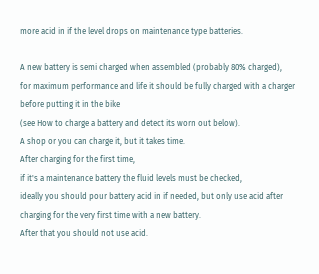more acid in if the level drops on maintenance type batteries.

A new battery is semi charged when assembled (probably 80% charged),
for maximum performance and life it should be fully charged with a charger before putting it in the bike
(see How to charge a battery and detect its worn out below).
A shop or you can charge it, but it takes time.
After charging for the first time,
if it's a maintenance battery the fluid levels must be checked,
ideally you should pour battery acid in if needed, but only use acid after charging for the very first time with a new battery.
After that you should not use acid.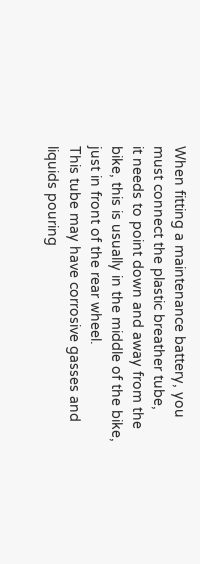When fitting a maintenance battery, you must connect the plastic breather tube,
it needs to point down and away from the bike, this is usually in the middle of the bike, just in front of the rear wheel.
This tube may have corrosive gasses and liquids pouring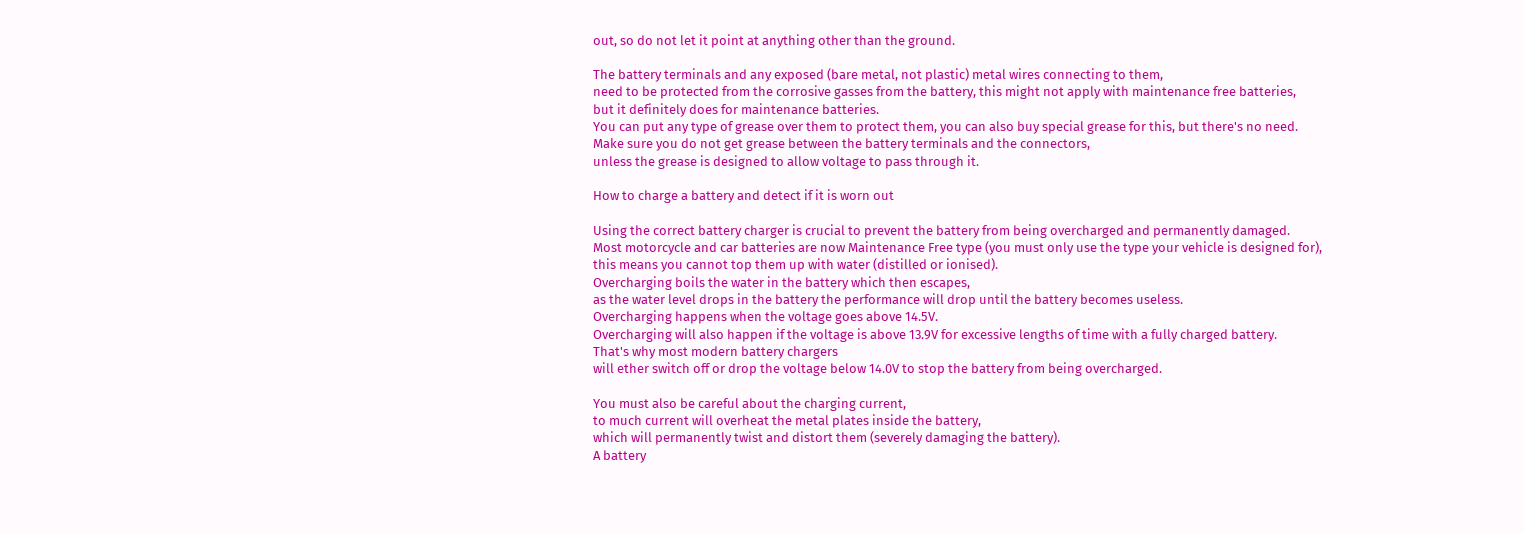out, so do not let it point at anything other than the ground.

The battery terminals and any exposed (bare metal, not plastic) metal wires connecting to them,
need to be protected from the corrosive gasses from the battery, this might not apply with maintenance free batteries,
but it definitely does for maintenance batteries.
You can put any type of grease over them to protect them, you can also buy special grease for this, but there's no need.
Make sure you do not get grease between the battery terminals and the connectors,
unless the grease is designed to allow voltage to pass through it.

How to charge a battery and detect if it is worn out

Using the correct battery charger is crucial to prevent the battery from being overcharged and permanently damaged.
Most motorcycle and car batteries are now Maintenance Free type (you must only use the type your vehicle is designed for),
this means you cannot top them up with water (distilled or ionised).
Overcharging boils the water in the battery which then escapes,
as the water level drops in the battery the performance will drop until the battery becomes useless.
Overcharging happens when the voltage goes above 14.5V.
Overcharging will also happen if the voltage is above 13.9V for excessive lengths of time with a fully charged battery.
That's why most modern battery chargers
will ether switch off or drop the voltage below 14.0V to stop the battery from being overcharged.

You must also be careful about the charging current,
to much current will overheat the metal plates inside the battery,
which will permanently twist and distort them (severely damaging the battery).
A battery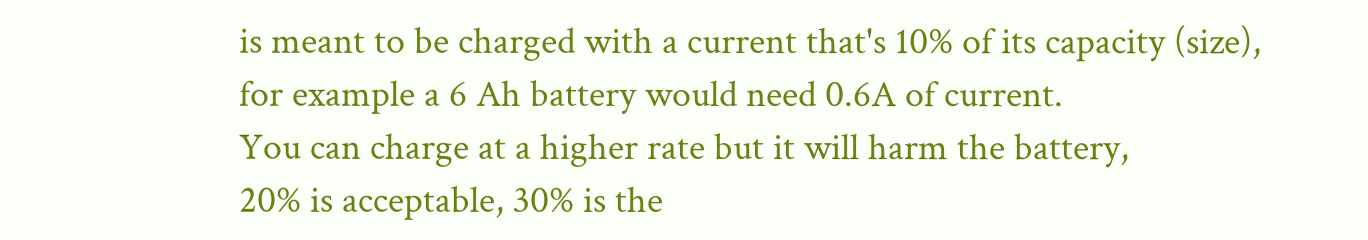is meant to be charged with a current that's 10% of its capacity (size),
for example a 6 Ah battery would need 0.6A of current.
You can charge at a higher rate but it will harm the battery,
20% is acceptable, 30% is the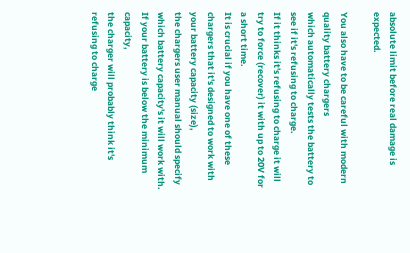absolute limit before real damage is expected.

You also have to be careful with modern quality battery chargers
which automatically tests the battery to see if it's refusing to charge.
If it thinks it's refusing to charge it will try to force (recover) it with up to 20V for a short time.
It is crucial if you have one of these chargers that it's designed to work with your battery capacity (size),
the chargers user manual should specify which battery capacity's it will work with.
If your battery is below the minimum capacity,
the charger will probably think it's refusing to charge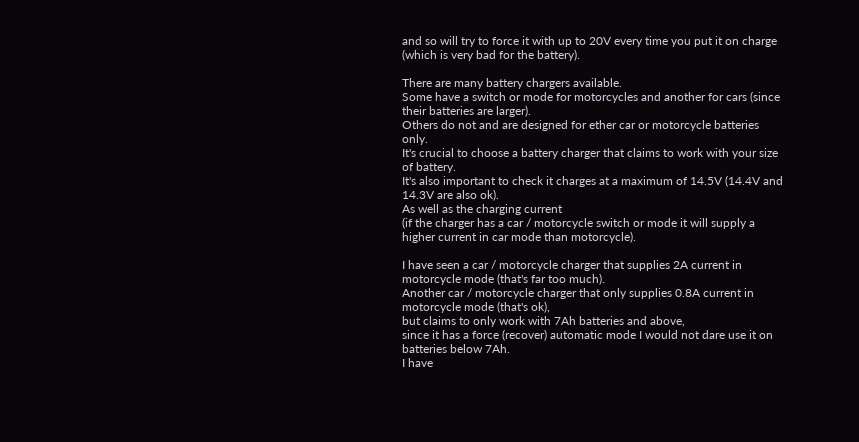and so will try to force it with up to 20V every time you put it on charge (which is very bad for the battery).

There are many battery chargers available.
Some have a switch or mode for motorcycles and another for cars (since their batteries are larger).
Others do not and are designed for ether car or motorcycle batteries only.
It's crucial to choose a battery charger that claims to work with your size of battery.
It's also important to check it charges at a maximum of 14.5V (14.4V and 14.3V are also ok).
As well as the charging current
(if the charger has a car / motorcycle switch or mode it will supply a higher current in car mode than motorcycle).

I have seen a car / motorcycle charger that supplies 2A current in motorcycle mode (that's far too much).
Another car / motorcycle charger that only supplies 0.8A current in motorcycle mode (that's ok),
but claims to only work with 7Ah batteries and above,
since it has a force (recover) automatic mode I would not dare use it on batteries below 7Ah.
I have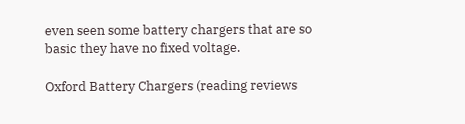even seen some battery chargers that are so basic they have no fixed voltage.

Oxford Battery Chargers (reading reviews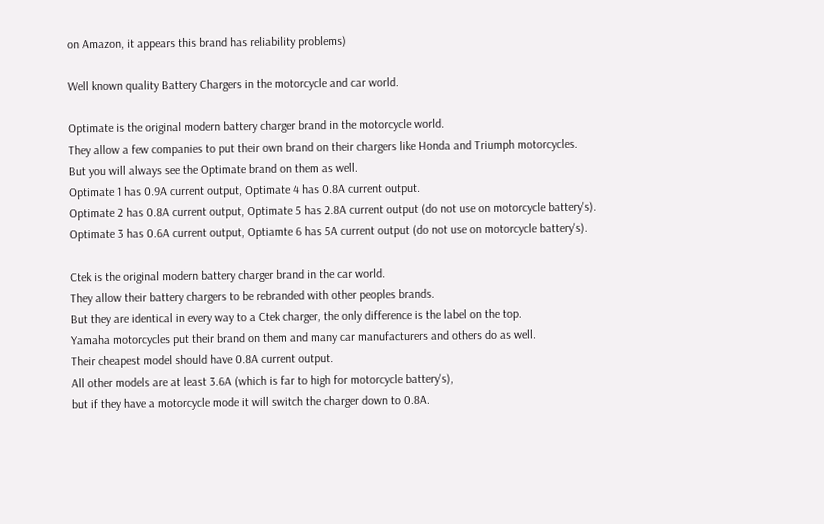on Amazon, it appears this brand has reliability problems)

Well known quality Battery Chargers in the motorcycle and car world.

Optimate is the original modern battery charger brand in the motorcycle world.
They allow a few companies to put their own brand on their chargers like Honda and Triumph motorcycles.
But you will always see the Optimate brand on them as well.
Optimate 1 has 0.9A current output, Optimate 4 has 0.8A current output.
Optimate 2 has 0.8A current output, Optimate 5 has 2.8A current output (do not use on motorcycle battery's).
Optimate 3 has 0.6A current output, Optiamte 6 has 5A current output (do not use on motorcycle battery's).

Ctek is the original modern battery charger brand in the car world.
They allow their battery chargers to be rebranded with other peoples brands.
But they are identical in every way to a Ctek charger, the only difference is the label on the top.
Yamaha motorcycles put their brand on them and many car manufacturers and others do as well.
Their cheapest model should have 0.8A current output.
All other models are at least 3.6A (which is far to high for motorcycle battery's),
but if they have a motorcycle mode it will switch the charger down to 0.8A.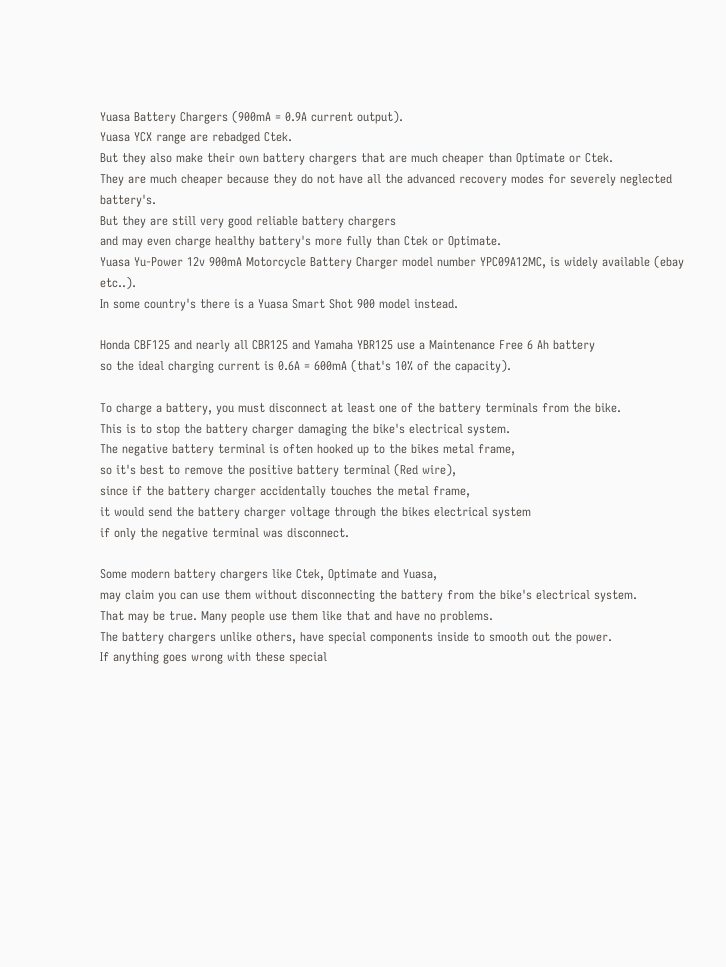Yuasa Battery Chargers (900mA = 0.9A current output).
Yuasa YCX range are rebadged Ctek.
But they also make their own battery chargers that are much cheaper than Optimate or Ctek.
They are much cheaper because they do not have all the advanced recovery modes for severely neglected battery's.
But they are still very good reliable battery chargers
and may even charge healthy battery's more fully than Ctek or Optimate.
Yuasa Yu-Power 12v 900mA Motorcycle Battery Charger model number YPC09A12MC, is widely available (ebay etc..).
In some country's there is a Yuasa Smart Shot 900 model instead.

Honda CBF125 and nearly all CBR125 and Yamaha YBR125 use a Maintenance Free 6 Ah battery
so the ideal charging current is 0.6A = 600mA (that's 10% of the capacity).

To charge a battery, you must disconnect at least one of the battery terminals from the bike.
This is to stop the battery charger damaging the bike's electrical system.
The negative battery terminal is often hooked up to the bikes metal frame,
so it's best to remove the positive battery terminal (Red wire),
since if the battery charger accidentally touches the metal frame,
it would send the battery charger voltage through the bikes electrical system
if only the negative terminal was disconnect.

Some modern battery chargers like Ctek, Optimate and Yuasa,
may claim you can use them without disconnecting the battery from the bike's electrical system.
That may be true. Many people use them like that and have no problems.
The battery chargers unlike others, have special components inside to smooth out the power.
If anything goes wrong with these special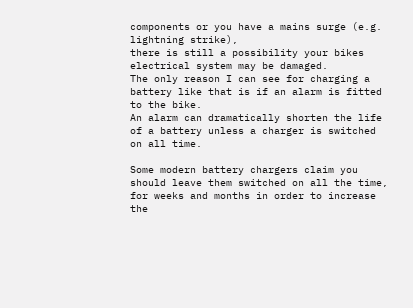components or you have a mains surge (e.g. lightning strike),
there is still a possibility your bikes electrical system may be damaged.
The only reason I can see for charging a battery like that is if an alarm is fitted to the bike.
An alarm can dramatically shorten the life of a battery unless a charger is switched on all time.

Some modern battery chargers claim you should leave them switched on all the time,
for weeks and months in order to increase the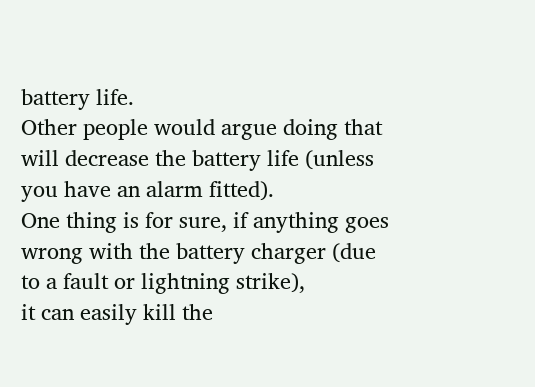battery life.
Other people would argue doing that will decrease the battery life (unless you have an alarm fitted).
One thing is for sure, if anything goes wrong with the battery charger (due to a fault or lightning strike),
it can easily kill the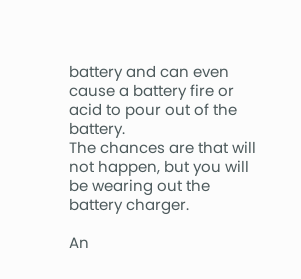battery and can even cause a battery fire or acid to pour out of the battery.
The chances are that will not happen, but you will be wearing out the battery charger.

An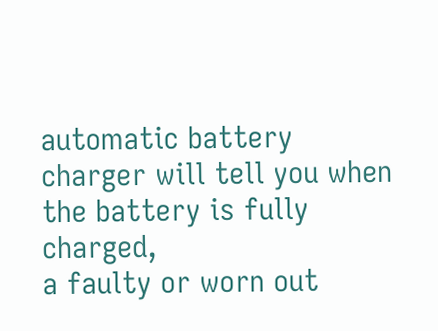automatic battery charger will tell you when the battery is fully charged,
a faulty or worn out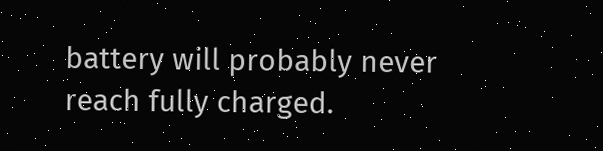battery will probably never reach fully charged.